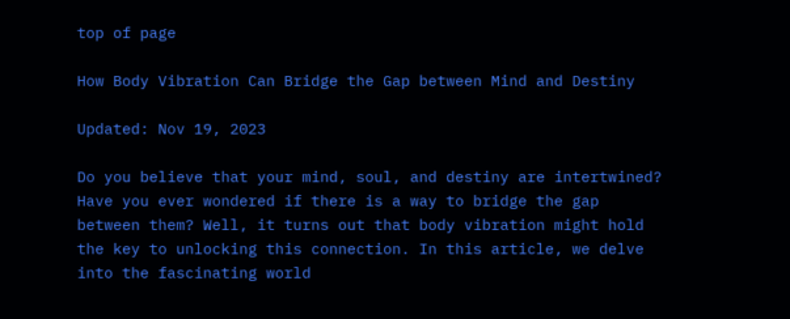top of page

How Body Vibration Can Bridge the Gap between Mind and Destiny

Updated: Nov 19, 2023

Do you believe that your mind, soul, and destiny are intertwined? Have you ever wondered if there is a way to bridge the gap between them? Well, it turns out that body vibration might hold the key to unlocking this connection. In this article, we delve into the fascinating world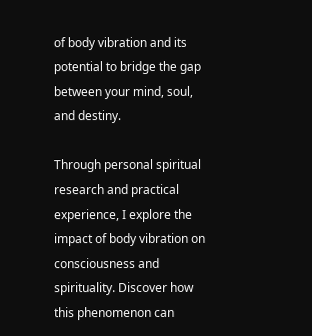of body vibration and its potential to bridge the gap between your mind, soul, and destiny.

Through personal spiritual research and practical experience, I explore the impact of body vibration on consciousness and spirituality. Discover how this phenomenon can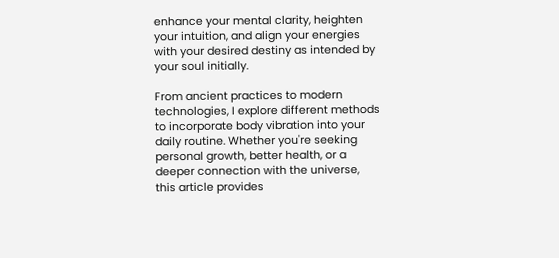enhance your mental clarity, heighten your intuition, and align your energies with your desired destiny as intended by your soul initially.

From ancient practices to modern technologies, I explore different methods to incorporate body vibration into your daily routine. Whether you're seeking personal growth, better health, or a deeper connection with the universe, this article provides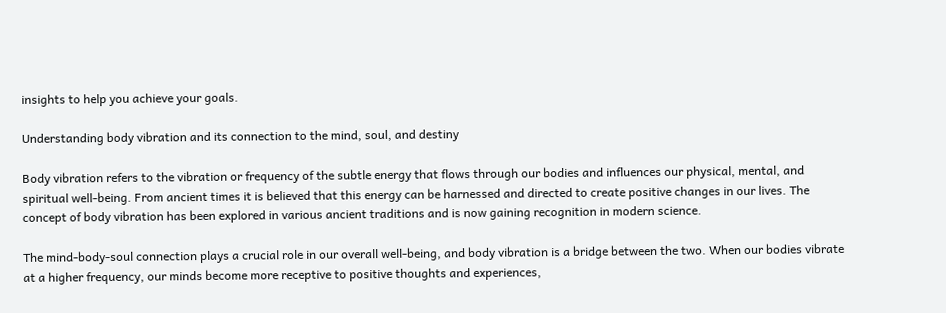insights to help you achieve your goals.

Understanding body vibration and its connection to the mind, soul, and destiny

Body vibration refers to the vibration or frequency of the subtle energy that flows through our bodies and influences our physical, mental, and spiritual well-being. From ancient times it is believed that this energy can be harnessed and directed to create positive changes in our lives. The concept of body vibration has been explored in various ancient traditions and is now gaining recognition in modern science.

The mind-body-soul connection plays a crucial role in our overall well-being, and body vibration is a bridge between the two. When our bodies vibrate at a higher frequency, our minds become more receptive to positive thoughts and experiences,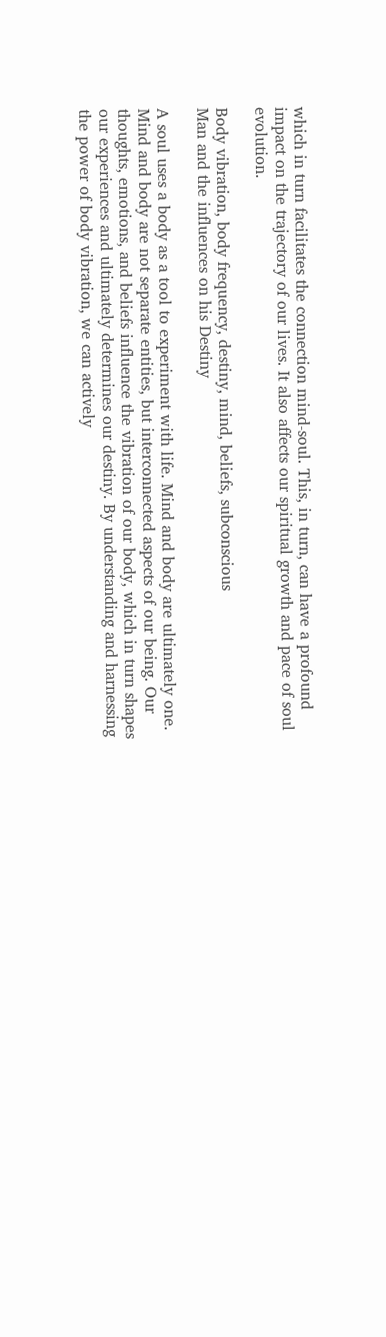which in turn facilitates the connection mind-soul. This, in turn, can have a profound impact on the trajectory of our lives. It also affects our spiritual growth and pace of soul evolution.

Body vibration, body frequency, destiny, mind, beliefs, subconscious
Man and the influences on his Destiny

A soul uses a body as a tool to experiment with life. Mind and body are ultimately one. Mind and body are not separate entities, but interconnected aspects of our being. Our thoughts, emotions, and beliefs influence the vibration of our body, which in turn shapes our experiences and ultimately determines our destiny. By understanding and harnessing the power of body vibration, we can actively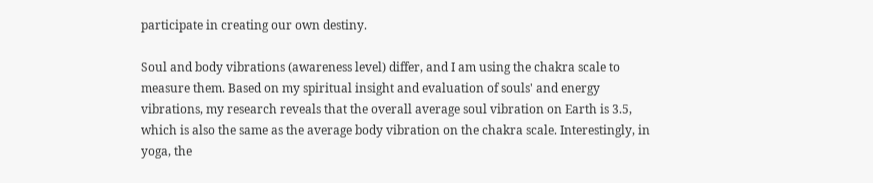participate in creating our own destiny.

Soul and body vibrations (awareness level) differ, and I am using the chakra scale to measure them. Based on my spiritual insight and evaluation of souls' and energy vibrations, my research reveals that the overall average soul vibration on Earth is 3.5, which is also the same as the average body vibration on the chakra scale. Interestingly, in yoga, the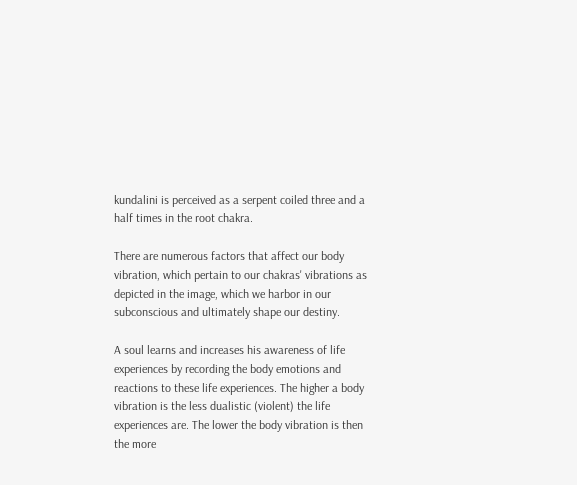kundalini is perceived as a serpent coiled three and a half times in the root chakra.

There are numerous factors that affect our body vibration, which pertain to our chakras' vibrations as depicted in the image, which we harbor in our subconscious and ultimately shape our destiny.

A soul learns and increases his awareness of life experiences by recording the body emotions and reactions to these life experiences. The higher a body vibration is the less dualistic (violent) the life experiences are. The lower the body vibration is then the more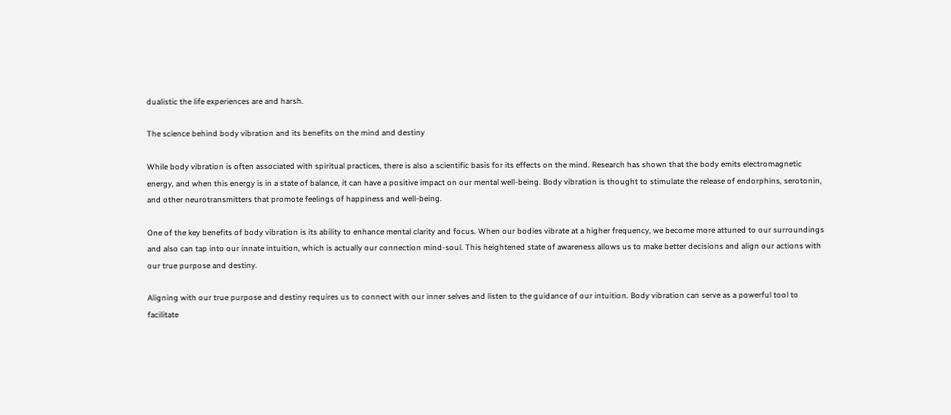dualistic the life experiences are and harsh.

The science behind body vibration and its benefits on the mind and destiny

While body vibration is often associated with spiritual practices, there is also a scientific basis for its effects on the mind. Research has shown that the body emits electromagnetic energy, and when this energy is in a state of balance, it can have a positive impact on our mental well-being. Body vibration is thought to stimulate the release of endorphins, serotonin, and other neurotransmitters that promote feelings of happiness and well-being.

One of the key benefits of body vibration is its ability to enhance mental clarity and focus. When our bodies vibrate at a higher frequency, we become more attuned to our surroundings and also can tap into our innate intuition, which is actually our connection mind-soul. This heightened state of awareness allows us to make better decisions and align our actions with our true purpose and destiny.

Aligning with our true purpose and destiny requires us to connect with our inner selves and listen to the guidance of our intuition. Body vibration can serve as a powerful tool to facilitate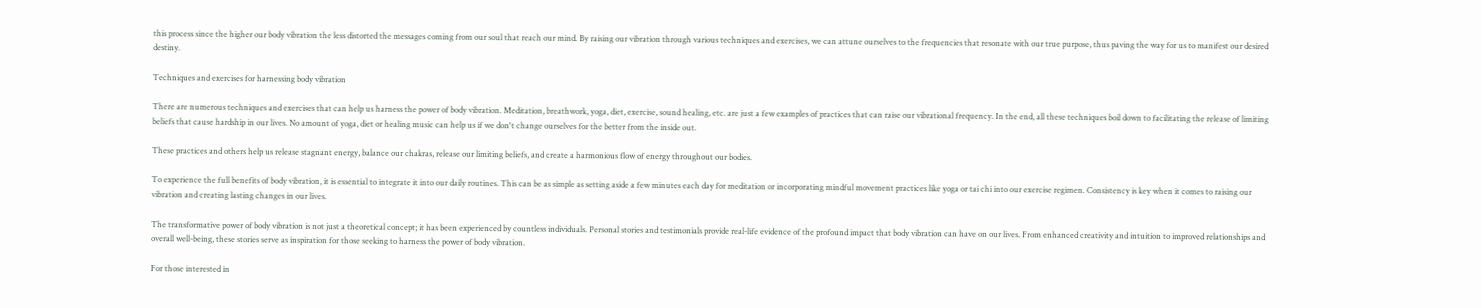this process since the higher our body vibration the less distorted the messages coming from our soul that reach our mind. By raising our vibration through various techniques and exercises, we can attune ourselves to the frequencies that resonate with our true purpose, thus paving the way for us to manifest our desired destiny.

Techniques and exercises for harnessing body vibration

There are numerous techniques and exercises that can help us harness the power of body vibration. Meditation, breathwork, yoga, diet, exercise, sound healing, etc. are just a few examples of practices that can raise our vibrational frequency. In the end, all these techniques boil down to facilitating the release of limiting beliefs that cause hardship in our lives. No amount of yoga, diet or healing music can help us if we don't change ourselves for the better from the inside out.

These practices and others help us release stagnant energy, balance our chakras, release our limiting beliefs, and create a harmonious flow of energy throughout our bodies.

To experience the full benefits of body vibration, it is essential to integrate it into our daily routines. This can be as simple as setting aside a few minutes each day for meditation or incorporating mindful movement practices like yoga or tai chi into our exercise regimen. Consistency is key when it comes to raising our vibration and creating lasting changes in our lives.

The transformative power of body vibration is not just a theoretical concept; it has been experienced by countless individuals. Personal stories and testimonials provide real-life evidence of the profound impact that body vibration can have on our lives. From enhanced creativity and intuition to improved relationships and overall well-being, these stories serve as inspiration for those seeking to harness the power of body vibration.

For those interested in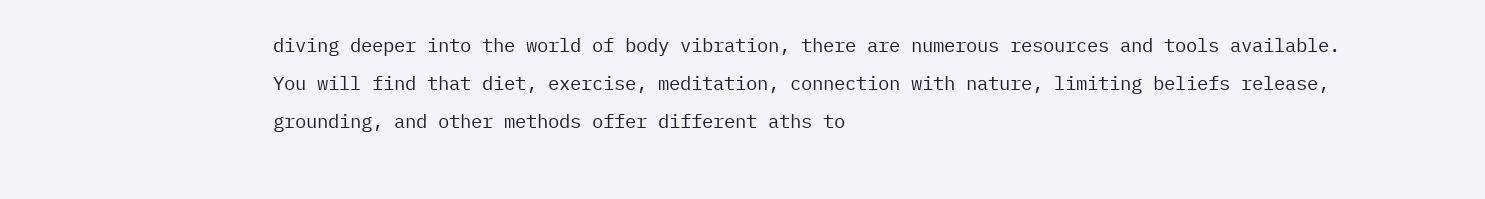diving deeper into the world of body vibration, there are numerous resources and tools available. You will find that diet, exercise, meditation, connection with nature, limiting beliefs release, grounding, and other methods offer different aths to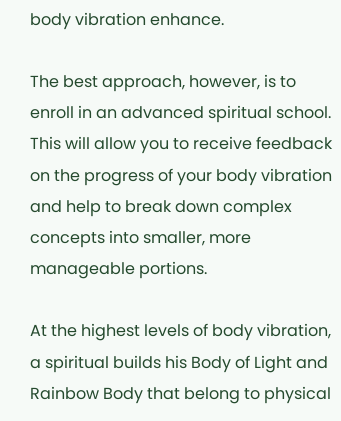body vibration enhance.

The best approach, however, is to enroll in an advanced spiritual school. This will allow you to receive feedback on the progress of your body vibration and help to break down complex concepts into smaller, more manageable portions.

At the highest levels of body vibration, a spiritual builds his Body of Light and Rainbow Body that belong to physical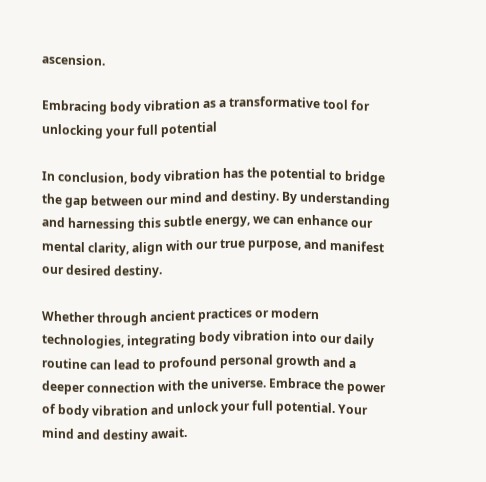ascension.

Embracing body vibration as a transformative tool for unlocking your full potential

In conclusion, body vibration has the potential to bridge the gap between our mind and destiny. By understanding and harnessing this subtle energy, we can enhance our mental clarity, align with our true purpose, and manifest our desired destiny.

Whether through ancient practices or modern technologies, integrating body vibration into our daily routine can lead to profound personal growth and a deeper connection with the universe. Embrace the power of body vibration and unlock your full potential. Your mind and destiny await.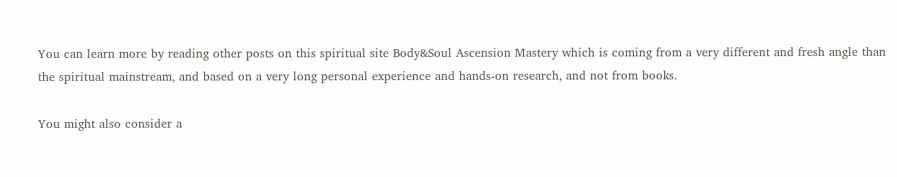You can learn more by reading other posts on this spiritual site Body&Soul Ascension Mastery which is coming from a very different and fresh angle than the spiritual mainstream, and based on a very long personal experience and hands-on research, and not from books.

You might also consider a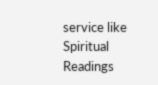service like Spiritual Readings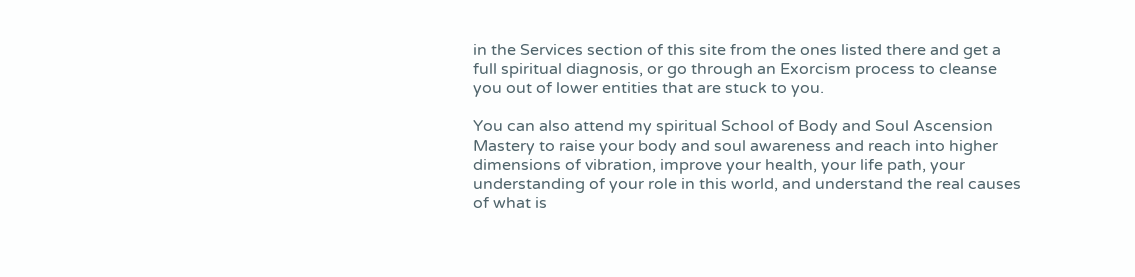in the Services section of this site from the ones listed there and get a full spiritual diagnosis, or go through an Exorcism process to cleanse you out of lower entities that are stuck to you.

You can also attend my spiritual School of Body and Soul Ascension Mastery to raise your body and soul awareness and reach into higher dimensions of vibration, improve your health, your life path, your understanding of your role in this world, and understand the real causes of what is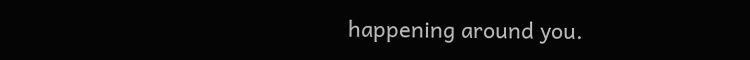happening around you.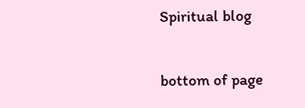Spiritual blog

bottom of page